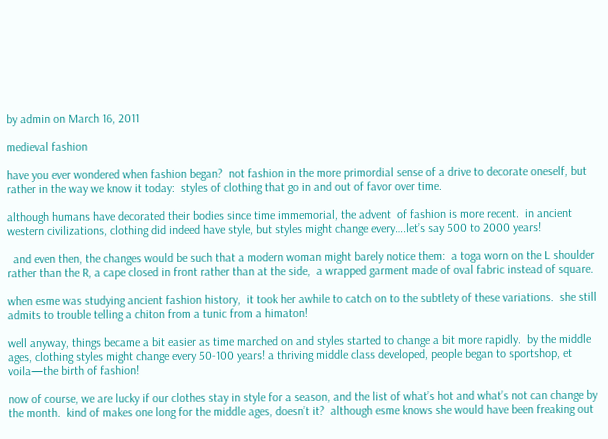by admin on March 16, 2011

medieval fashion

have you ever wondered when fashion began?  not fashion in the more primordial sense of a drive to decorate oneself, but rather in the way we know it today:  styles of clothing that go in and out of favor over time.

although humans have decorated their bodies since time immemorial, the advent  of fashion is more recent.  in ancient western civilizations, clothing did indeed have style, but styles might change every….let’s say 500 to 2000 years!

  and even then, the changes would be such that a modern woman might barely notice them:  a toga worn on the L shoulder rather than the R, a cape closed in front rather than at the side,  a wrapped garment made of oval fabric instead of square.

when esme was studying ancient fashion history,  it took her awhile to catch on to the subtlety of these variations.  she still admits to trouble telling a chiton from a tunic from a himaton!

well anyway, things became a bit easier as time marched on and styles started to change a bit more rapidly.  by the middle ages, clothing styles might change every 50-100 years! a thriving middle class developed, people began to sportshop, et voila—the birth of fashion!

now of course, we are lucky if our clothes stay in style for a season, and the list of what’s hot and what’s not can change by the month.  kind of makes one long for the middle ages, doesn’t it?  although esme knows she would have been freaking out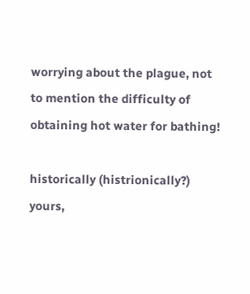worrying about the plague, not to mention the difficulty of obtaining hot water for bathing!

historically (histrionically?) yours,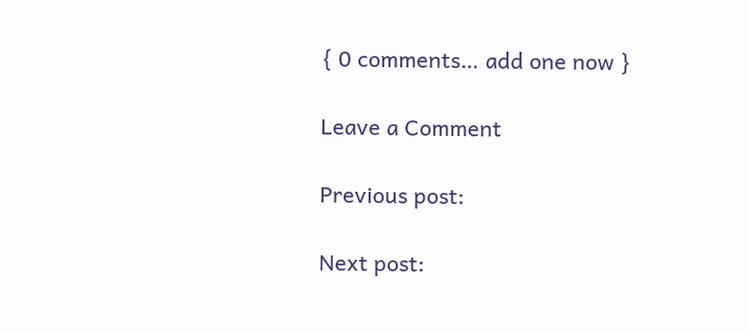{ 0 comments… add one now }

Leave a Comment

Previous post:

Next post: